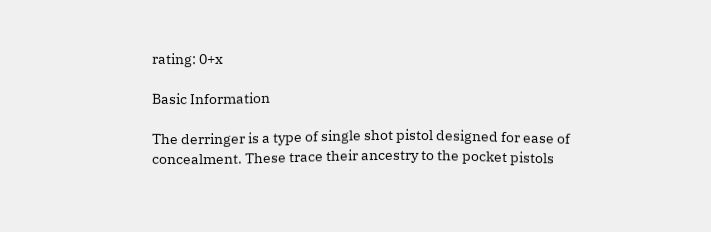rating: 0+x

Basic Information

The derringer is a type of single shot pistol designed for ease of concealment. These trace their ancestry to the pocket pistols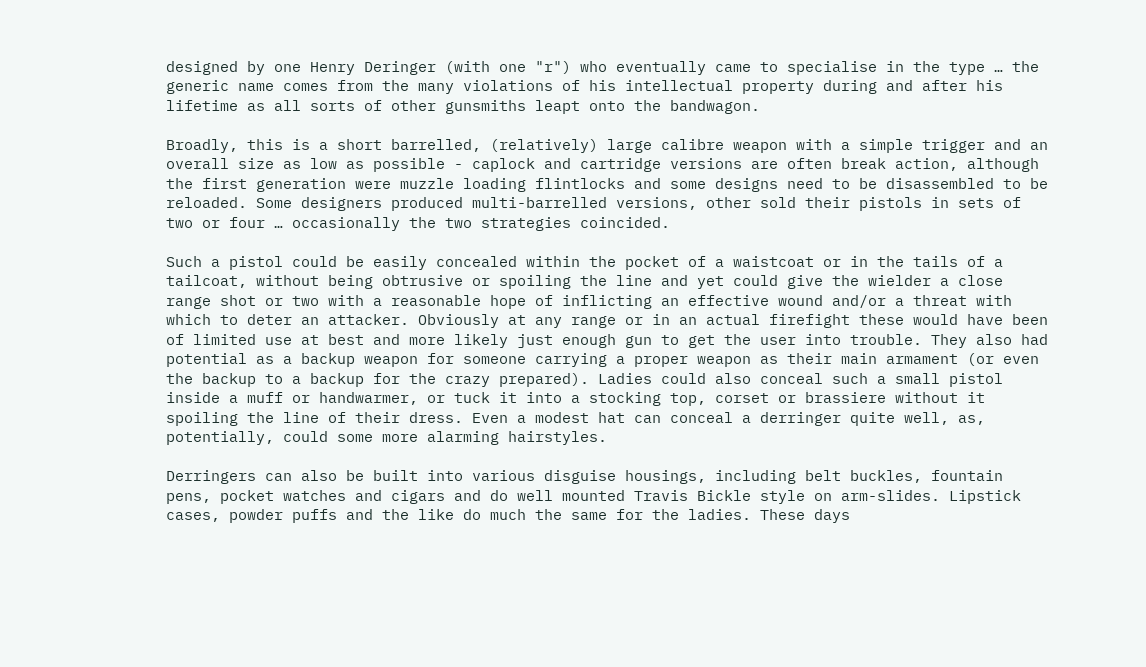designed by one Henry Deringer (with one "r") who eventually came to specialise in the type … the generic name comes from the many violations of his intellectual property during and after his lifetime as all sorts of other gunsmiths leapt onto the bandwagon.

Broadly, this is a short barrelled, (relatively) large calibre weapon with a simple trigger and an overall size as low as possible - caplock and cartridge versions are often break action, although the first generation were muzzle loading flintlocks and some designs need to be disassembled to be reloaded. Some designers produced multi-barrelled versions, other sold their pistols in sets of two or four … occasionally the two strategies coincided.

Such a pistol could be easily concealed within the pocket of a waistcoat or in the tails of a tailcoat, without being obtrusive or spoiling the line and yet could give the wielder a close range shot or two with a reasonable hope of inflicting an effective wound and/or a threat with which to deter an attacker. Obviously at any range or in an actual firefight these would have been of limited use at best and more likely just enough gun to get the user into trouble. They also had potential as a backup weapon for someone carrying a proper weapon as their main armament (or even the backup to a backup for the crazy prepared). Ladies could also conceal such a small pistol inside a muff or handwarmer, or tuck it into a stocking top, corset or brassiere without it spoiling the line of their dress. Even a modest hat can conceal a derringer quite well, as, potentially, could some more alarming hairstyles.

Derringers can also be built into various disguise housings, including belt buckles, fountain pens, pocket watches and cigars and do well mounted Travis Bickle style on arm-slides. Lipstick cases, powder puffs and the like do much the same for the ladies. These days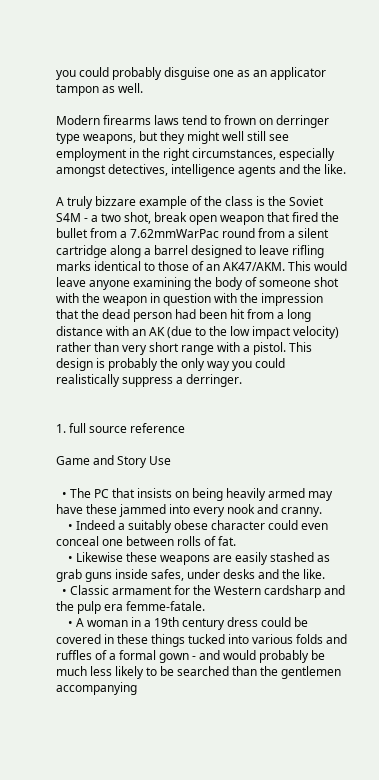you could probably disguise one as an applicator tampon as well.

Modern firearms laws tend to frown on derringer type weapons, but they might well still see employment in the right circumstances, especially amongst detectives, intelligence agents and the like.

A truly bizzare example of the class is the Soviet S4M - a two shot, break open weapon that fired the bullet from a 7.62mmWarPac round from a silent cartridge along a barrel designed to leave rifling marks identical to those of an AK47/AKM. This would leave anyone examining the body of someone shot with the weapon in question with the impression that the dead person had been hit from a long distance with an AK (due to the low impact velocity) rather than very short range with a pistol. This design is probably the only way you could realistically suppress a derringer.


1. full source reference

Game and Story Use

  • The PC that insists on being heavily armed may have these jammed into every nook and cranny.
    • Indeed a suitably obese character could even conceal one between rolls of fat.
    • Likewise these weapons are easily stashed as grab guns inside safes, under desks and the like.
  • Classic armament for the Western cardsharp and the pulp era femme-fatale.
    • A woman in a 19th century dress could be covered in these things tucked into various folds and ruffles of a formal gown - and would probably be much less likely to be searched than the gentlemen accompanying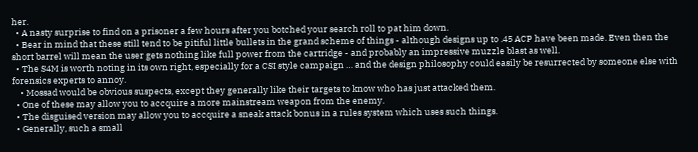her.
  • A nasty surprise to find on a prisoner a few hours after you botched your search roll to pat him down.
  • Bear in mind that these still tend to be pitiful little bullets in the grand scheme of things - although designs up to .45 ACP have been made. Even then the short barrel will mean the user gets nothing like full power from the cartridge - and probably an impressive muzzle blast as well.
  • The S4M is worth noting in its own right, especially for a CSI style campaign … and the design philosophy could easily be resurrected by someone else with forensics experts to annoy.
    • Mossad would be obvious suspects, except they generally like their targets to know who has just attacked them.
  • One of these may allow you to accquire a more mainstream weapon from the enemy.
  • The disguised version may allow you to accquire a sneak attack bonus in a rules system which uses such things.
  • Generally, such a small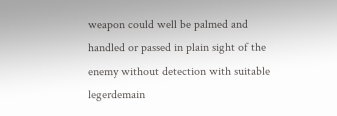weapon could well be palmed and handled or passed in plain sight of the enemy without detection with suitable legerdemain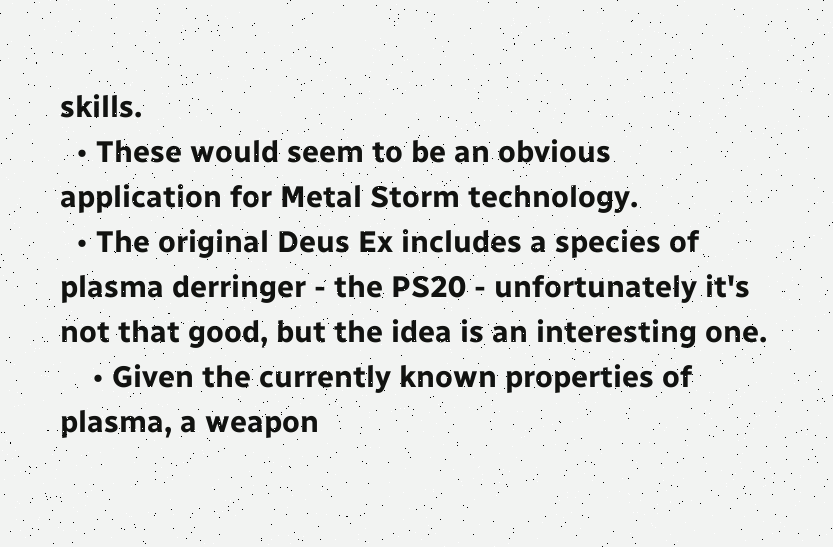skills.
  • These would seem to be an obvious application for Metal Storm technology.
  • The original Deus Ex includes a species of plasma derringer - the PS20 - unfortunately it's not that good, but the idea is an interesting one.
    • Given the currently known properties of plasma, a weapon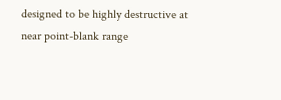designed to be highly destructive at near point-blank range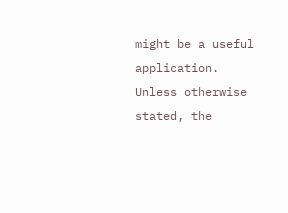might be a useful application.
Unless otherwise stated, the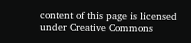content of this page is licensed under Creative Commons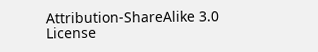Attribution-ShareAlike 3.0 License